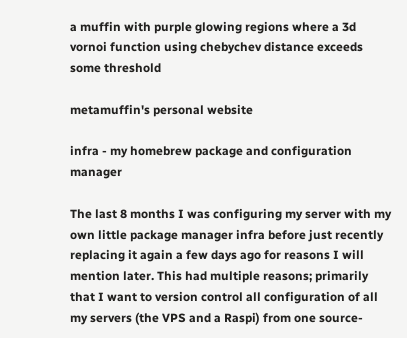a muffin with purple glowing regions where a 3d vornoi function using chebychev distance exceeds some threshold

metamuffin's personal website

infra - my homebrew package and configuration manager

The last 8 months I was configuring my server with my own little package manager infra before just recently replacing it again a few days ago for reasons I will mention later. This had multiple reasons; primarily that I want to version control all configuration of all my servers (the VPS and a Raspi) from one source-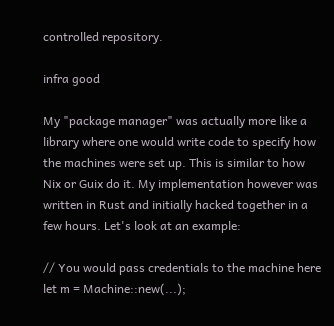controlled repository.

infra good

My "package manager" was actually more like a library where one would write code to specify how the machines were set up. This is similar to how Nix or Guix do it. My implementation however was written in Rust and initially hacked together in a few hours. Let's look at an example:

// You would pass credentials to the machine here
let m = Machine::new(...);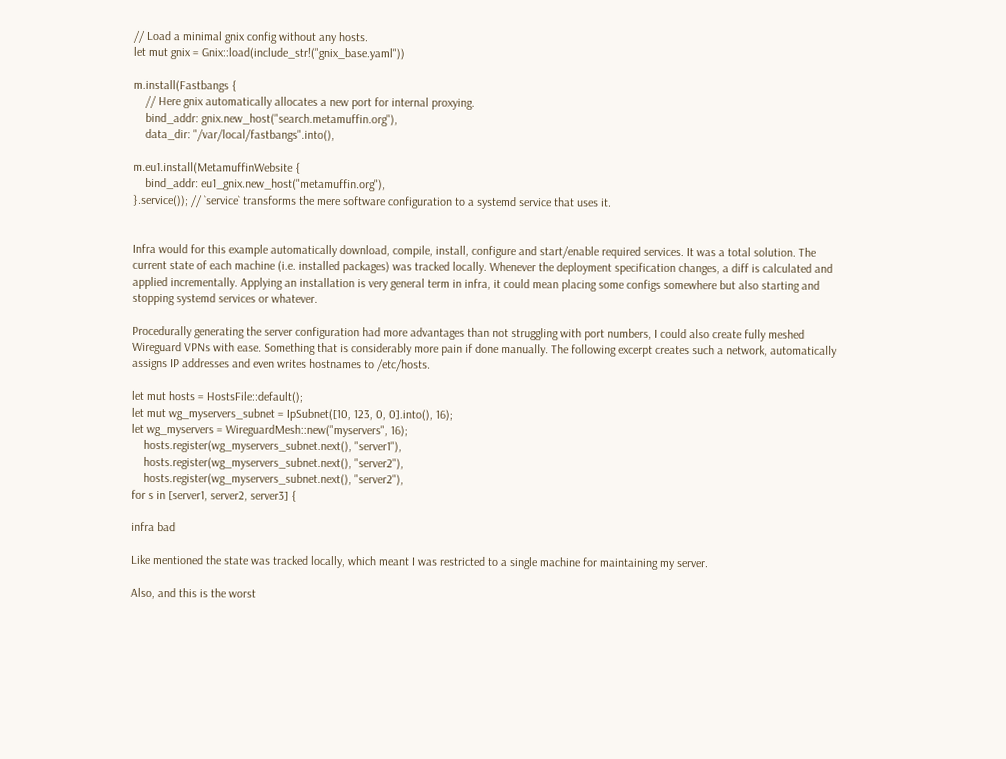// Load a minimal gnix config without any hosts.
let mut gnix = Gnix::load(include_str!("gnix_base.yaml"))

m.install(Fastbangs {
    // Here gnix automatically allocates a new port for internal proxying.
    bind_addr: gnix.new_host("search.metamuffin.org"),
    data_dir: "/var/local/fastbangs".into(),

m.eu1.install(MetamuffinWebsite {
    bind_addr: eu1_gnix.new_host("metamuffin.org"),
}.service()); // `service` transforms the mere software configuration to a systemd service that uses it.


Infra would for this example automatically download, compile, install, configure and start/enable required services. It was a total solution. The current state of each machine (i.e. installed packages) was tracked locally. Whenever the deployment specification changes, a diff is calculated and applied incrementally. Applying an installation is very general term in infra, it could mean placing some configs somewhere but also starting and stopping systemd services or whatever.

Procedurally generating the server configuration had more advantages than not struggling with port numbers, I could also create fully meshed Wireguard VPNs with ease. Something that is considerably more pain if done manually. The following excerpt creates such a network, automatically assigns IP addresses and even writes hostnames to /etc/hosts.

let mut hosts = HostsFile::default();
let mut wg_myservers_subnet = IpSubnet([10, 123, 0, 0].into(), 16);
let wg_myservers = WireguardMesh::new("myservers", 16);
    hosts.register(wg_myservers_subnet.next(), "server1"),
    hosts.register(wg_myservers_subnet.next(), "server2"),
    hosts.register(wg_myservers_subnet.next(), "server2"),
for s in [server1, server2, server3] {

infra bad

Like mentioned the state was tracked locally, which meant I was restricted to a single machine for maintaining my server.

Also, and this is the worst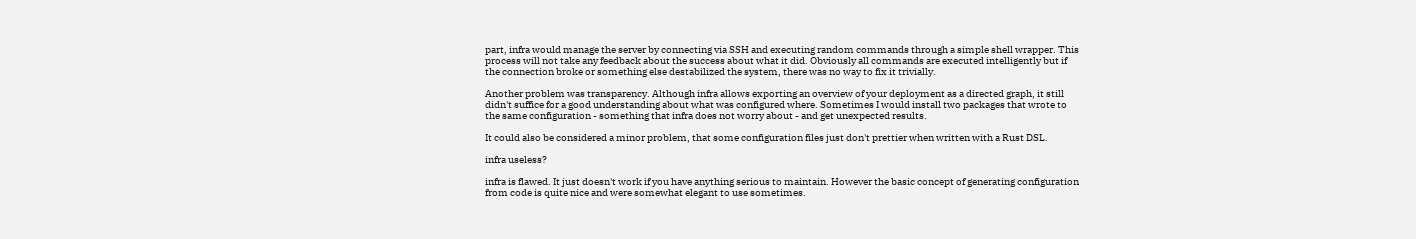part, infra would manage the server by connecting via SSH and executing random commands through a simple shell wrapper. This process will not take any feedback about the success about what it did. Obviously all commands are executed intelligently but if the connection broke or something else destabilized the system, there was no way to fix it trivially.

Another problem was transparency. Although infra allows exporting an overview of your deployment as a directed graph, it still didn't suffice for a good understanding about what was configured where. Sometimes I would install two packages that wrote to the same configuration - something that infra does not worry about - and get unexpected results.

It could also be considered a minor problem, that some configuration files just don't prettier when written with a Rust DSL.

infra useless?

infra is flawed. It just doesn't work if you have anything serious to maintain. However the basic concept of generating configuration from code is quite nice and were somewhat elegant to use sometimes.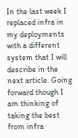In the last week I replaced infra in my deployments with a different system that I will describe in the next article. Going forward though I am thinking of taking the best from infra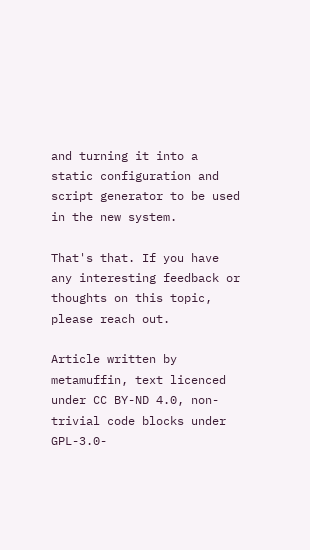and turning it into a static configuration and script generator to be used in the new system.

That's that. If you have any interesting feedback or thoughts on this topic, please reach out.

Article written by metamuffin, text licenced under CC BY-ND 4.0, non-trivial code blocks under GPL-3.0-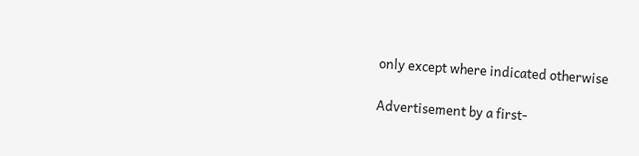only except where indicated otherwise

Advertisement by a first-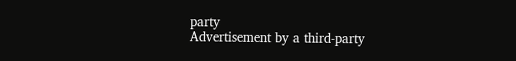party
Advertisement by a third-party